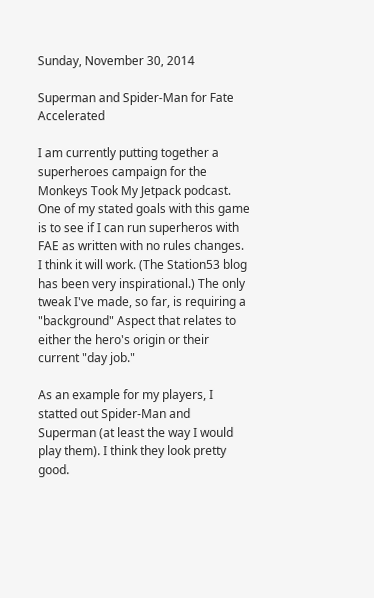Sunday, November 30, 2014

Superman and Spider-Man for Fate Accelerated

I am currently putting together a superheroes campaign for the Monkeys Took My Jetpack podcast. One of my stated goals with this game is to see if I can run superheros with FAE as written with no rules changes. I think it will work. (The Station53 blog has been very inspirational.) The only tweak I've made, so far, is requiring a "background" Aspect that relates to either the hero's origin or their current "day job."

As an example for my players, I statted out Spider-Man and Superman (at least the way I would play them). I think they look pretty good.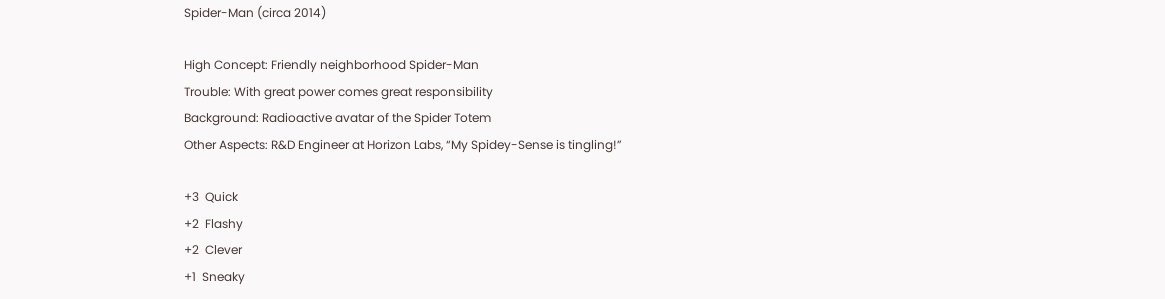Spider-Man (circa 2014)

High Concept: Friendly neighborhood Spider-Man
Trouble: With great power comes great responsibility
Background: Radioactive avatar of the Spider Totem
Other Aspects: R&D Engineer at Horizon Labs, “My Spidey-Sense is tingling!”

+3  Quick
+2  Flashy
+2  Clever
+1  Sneaky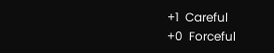+1  Careful
+0  Forceful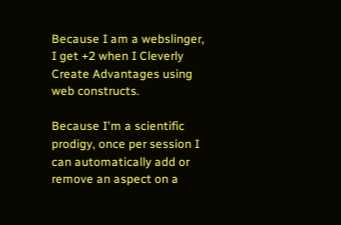Because I am a webslinger, I get +2 when I Cleverly Create Advantages using web constructs.

Because I'm a scientific prodigy, once per session I can automatically add or remove an aspect on a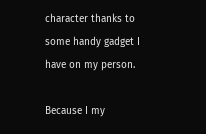character thanks to some handy gadget I have on my person.

Because I my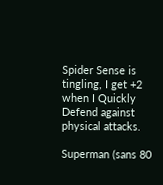Spider Sense is tingling, I get +2 when I Quickly Defend against physical attacks.

Superman (sans 80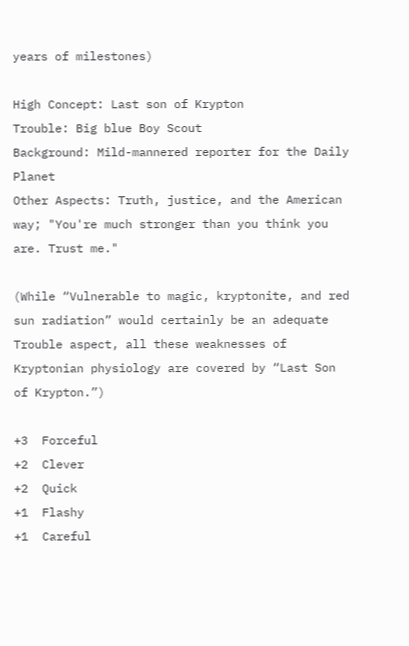years of milestones)

High Concept: Last son of Krypton
Trouble: Big blue Boy Scout
Background: Mild-mannered reporter for the Daily Planet
Other Aspects: Truth, justice, and the American way; "You're much stronger than you think you are. Trust me."

(While “Vulnerable to magic, kryptonite, and red sun radiation” would certainly be an adequate Trouble aspect, all these weaknesses of Kryptonian physiology are covered by “Last Son of Krypton.”)

+3  Forceful
+2  Clever
+2  Quick
+1  Flashy
+1  Careful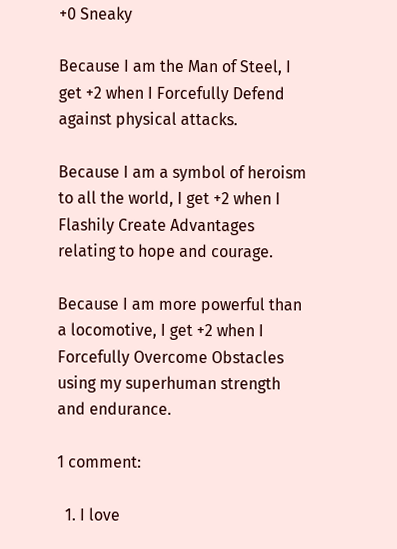+0 Sneaky

Because I am the Man of Steel, I get +2 when I Forcefully Defend against physical attacks.

Because I am a symbol of heroism to all the world, I get +2 when I Flashily Create Advantages relating to hope and courage.

Because I am more powerful than a locomotive, I get +2 when I Forcefully Overcome Obstacles using my superhuman strength and endurance.

1 comment:

  1. I love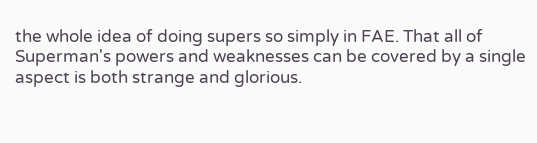the whole idea of doing supers so simply in FAE. That all of Superman's powers and weaknesses can be covered by a single aspect is both strange and glorious.